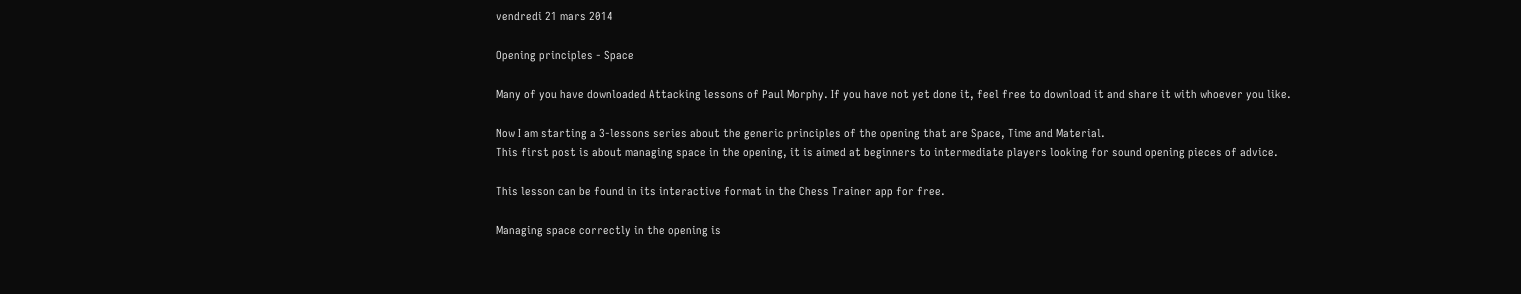vendredi 21 mars 2014

Opening principles - Space

Many of you have downloaded Attacking lessons of Paul Morphy. If you have not yet done it, feel free to download it and share it with whoever you like.

Now I am starting a 3-lessons series about the generic principles of the opening that are Space, Time and Material.
This first post is about managing space in the opening, it is aimed at beginners to intermediate players looking for sound opening pieces of advice.

This lesson can be found in its interactive format in the Chess Trainer app for free.

Managing space correctly in the opening is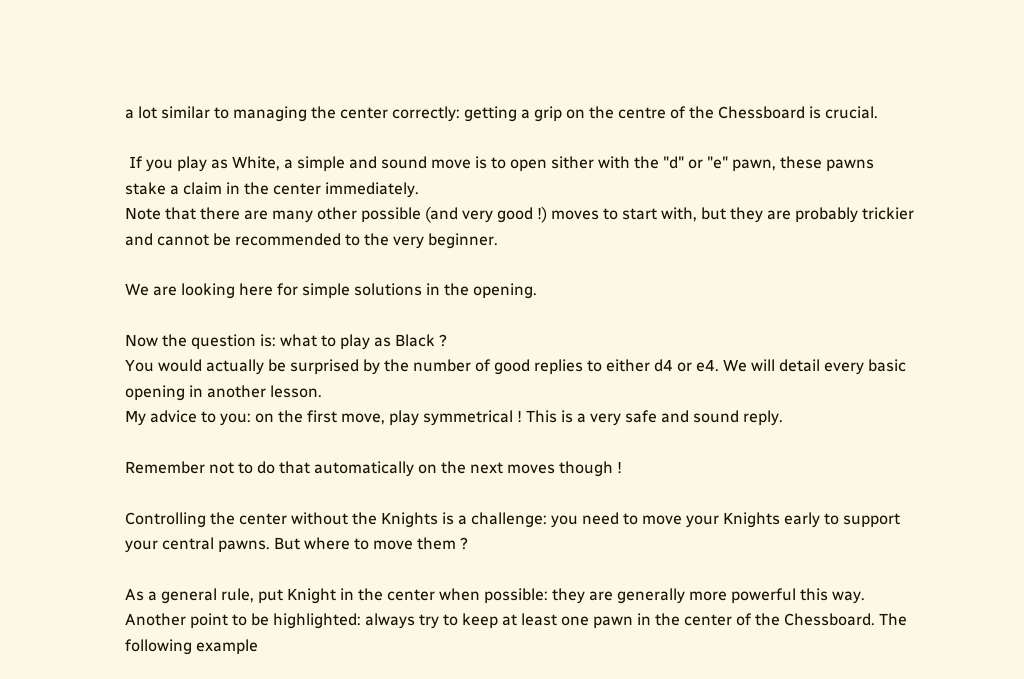a lot similar to managing the center correctly: getting a grip on the centre of the Chessboard is crucial.

 If you play as White, a simple and sound move is to open sither with the "d" or "e" pawn, these pawns stake a claim in the center immediately.
Note that there are many other possible (and very good !) moves to start with, but they are probably trickier and cannot be recommended to the very beginner.

We are looking here for simple solutions in the opening.

Now the question is: what to play as Black ?
You would actually be surprised by the number of good replies to either d4 or e4. We will detail every basic opening in another lesson.
My advice to you: on the first move, play symmetrical ! This is a very safe and sound reply.

Remember not to do that automatically on the next moves though !

Controlling the center without the Knights is a challenge: you need to move your Knights early to support your central pawns. But where to move them ?

As a general rule, put Knight in the center when possible: they are generally more powerful this way.
Another point to be highlighted: always try to keep at least one pawn in the center of the Chessboard. The following example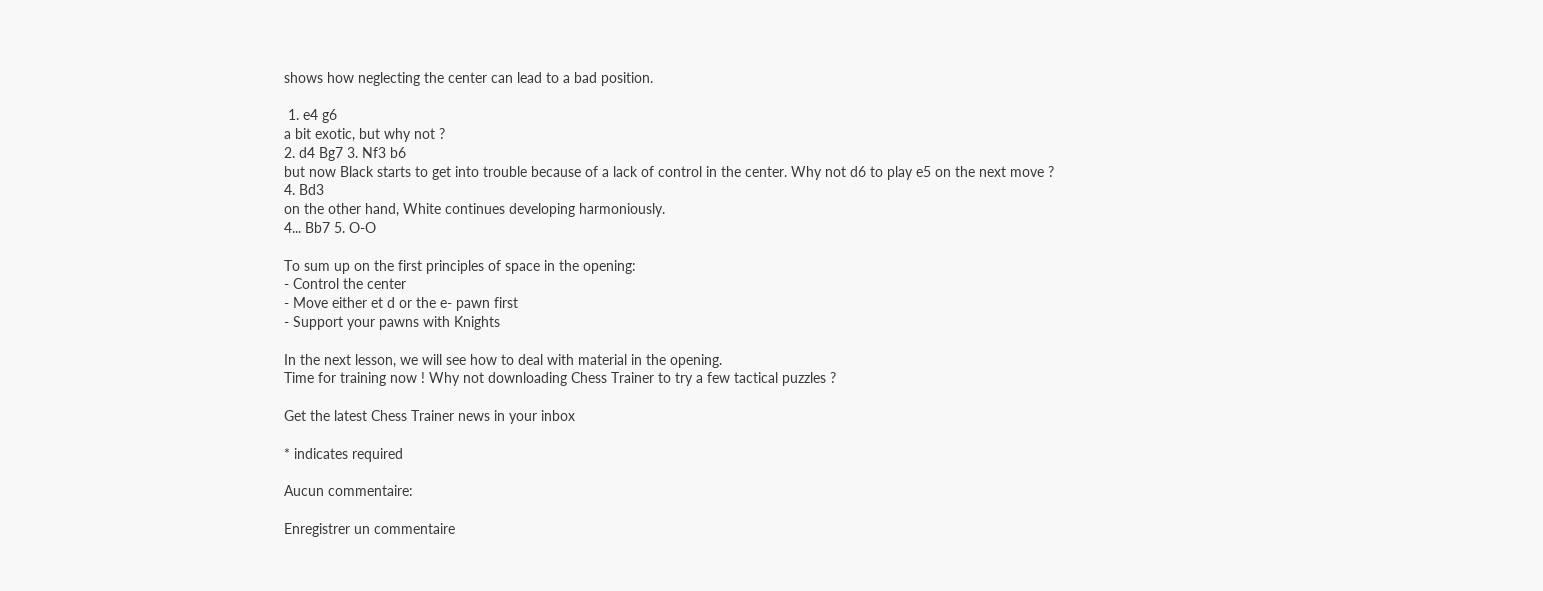shows how neglecting the center can lead to a bad position.

 1. e4 g6
a bit exotic, but why not ?
2. d4 Bg7 3. Nf3 b6
but now Black starts to get into trouble because of a lack of control in the center. Why not d6 to play e5 on the next move ?
4. Bd3
on the other hand, White continues developing harmoniously.
4... Bb7 5. O-O

To sum up on the first principles of space in the opening:
- Control the center
- Move either et d or the e- pawn first
- Support your pawns with Knights

In the next lesson, we will see how to deal with material in the opening.
Time for training now ! Why not downloading Chess Trainer to try a few tactical puzzles ?

Get the latest Chess Trainer news in your inbox

* indicates required

Aucun commentaire:

Enregistrer un commentaire